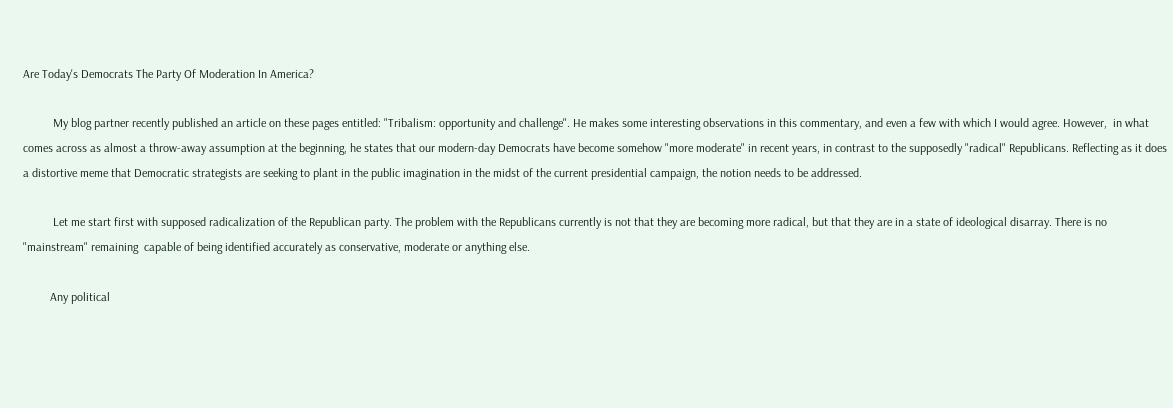Are Today's Democrats The Party Of Moderation In America?

          My blog partner recently published an article on these pages entitled: "Tribalism: opportunity and challenge". He makes some interesting observations in this commentary, and even a few with which I would agree. However,  in what comes across as almost a throw-away assumption at the beginning, he states that our modern-day Democrats have become somehow "more moderate" in recent years, in contrast to the supposedly "radical" Republicans. Reflecting as it does a distortive meme that Democratic strategists are seeking to plant in the public imagination in the midst of the current presidential campaign, the notion needs to be addressed.

          Let me start first with supposed radicalization of the Republican party. The problem with the Republicans currently is not that they are becoming more radical, but that they are in a state of ideological disarray. There is no "mainstream" remaining  capable of being identified accurately as conservative, moderate or anything else.

         Any political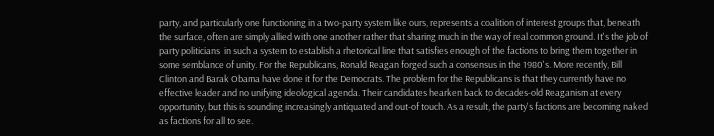party, and particularly one functioning in a two-party system like ours, represents a coalition of interest groups that, beneath the surface, often are simply allied with one another rather that sharing much in the way of real common ground. It's the job of party politicians  in such a system to establish a rhetorical line that satisfies enough of the factions to bring them together in some semblance of unity. For the Republicans, Ronald Reagan forged such a consensus in the 1980's. More recently, Bill Clinton and Barak Obama have done it for the Democrats. The problem for the Republicans is that they currently have no effective leader and no unifying ideological agenda. Their candidates hearken back to decades-old Reaganism at every opportunity, but this is sounding increasingly antiquated and out-of touch. As a result, the party's factions are becoming naked as factions for all to see.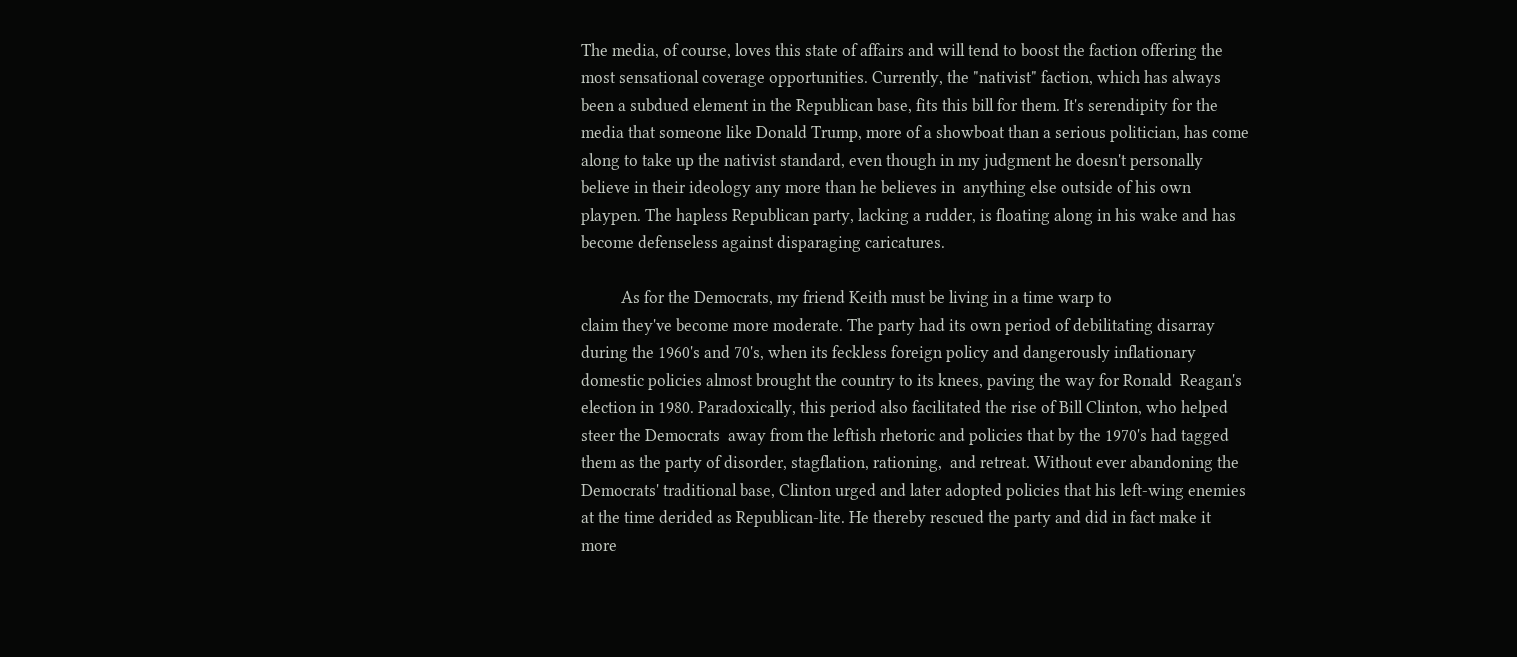The media, of course, loves this state of affairs and will tend to boost the faction offering the most sensational coverage opportunities. Currently, the "nativist" faction, which has always been a subdued element in the Republican base, fits this bill for them. It's serendipity for the media that someone like Donald Trump, more of a showboat than a serious politician, has come along to take up the nativist standard, even though in my judgment he doesn't personally believe in their ideology any more than he believes in  anything else outside of his own playpen. The hapless Republican party, lacking a rudder, is floating along in his wake and has become defenseless against disparaging caricatures.

          As for the Democrats, my friend Keith must be living in a time warp to
claim they've become more moderate. The party had its own period of debilitating disarray during the 1960's and 70's, when its feckless foreign policy and dangerously inflationary domestic policies almost brought the country to its knees, paving the way for Ronald  Reagan's election in 1980. Paradoxically, this period also facilitated the rise of Bill Clinton, who helped steer the Democrats  away from the leftish rhetoric and policies that by the 1970's had tagged them as the party of disorder, stagflation, rationing,  and retreat. Without ever abandoning the Democrats' traditional base, Clinton urged and later adopted policies that his left-wing enemies at the time derided as Republican-lite. He thereby rescued the party and did in fact make it more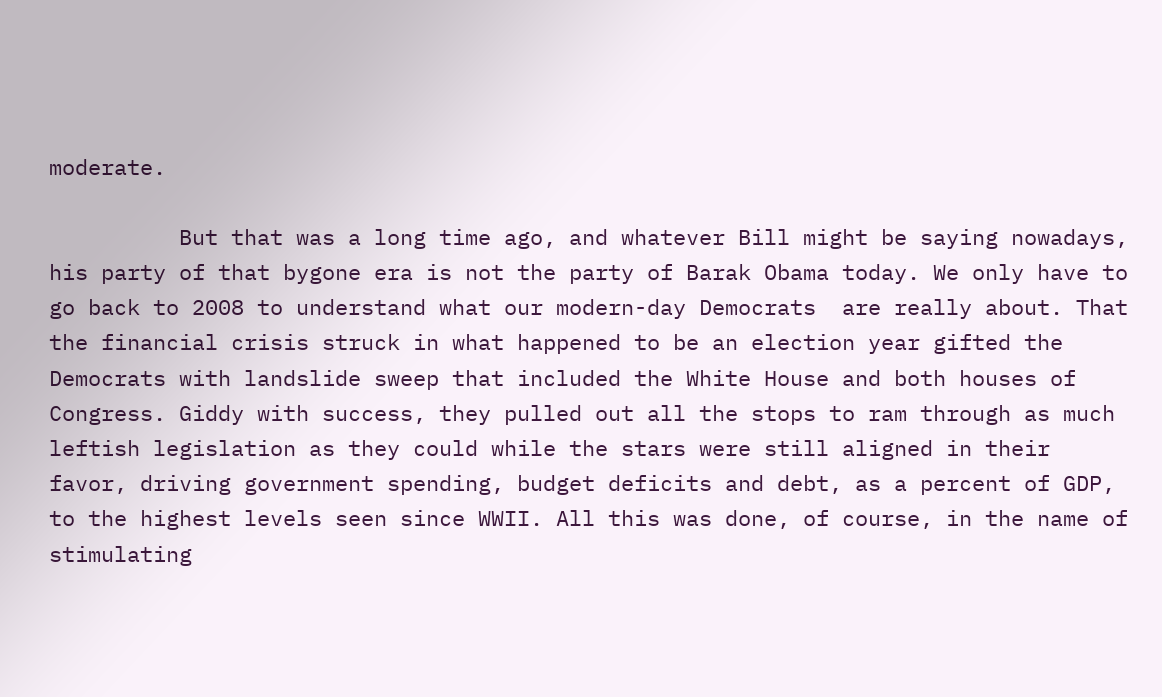moderate.

          But that was a long time ago, and whatever Bill might be saying nowadays, his party of that bygone era is not the party of Barak Obama today. We only have to go back to 2008 to understand what our modern-day Democrats  are really about. That the financial crisis struck in what happened to be an election year gifted the Democrats with landslide sweep that included the White House and both houses of Congress. Giddy with success, they pulled out all the stops to ram through as much leftish legislation as they could while the stars were still aligned in their favor, driving government spending, budget deficits and debt, as a percent of GDP, to the highest levels seen since WWII. All this was done, of course, in the name of stimulating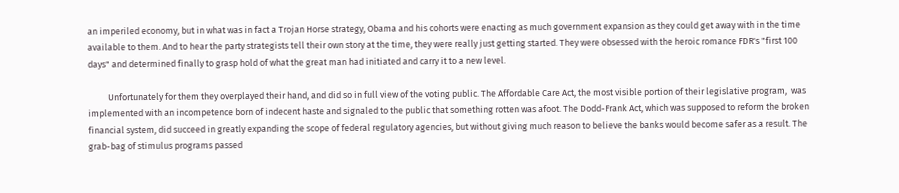an imperiled economy, but in what was in fact a Trojan Horse strategy, Obama and his cohorts were enacting as much government expansion as they could get away with in the time available to them. And to hear the party strategists tell their own story at the time, they were really just getting started. They were obsessed with the heroic romance FDR's "first 100 days" and determined finally to grasp hold of what the great man had initiated and carry it to a new level.

          Unfortunately for them they overplayed their hand, and did so in full view of the voting public. The Affordable Care Act, the most visible portion of their legislative program,  was implemented with an incompetence born of indecent haste and signaled to the public that something rotten was afoot. The Dodd-Frank Act, which was supposed to reform the broken financial system, did succeed in greatly expanding the scope of federal regulatory agencies, but without giving much reason to believe the banks would become safer as a result. The grab-bag of stimulus programs passed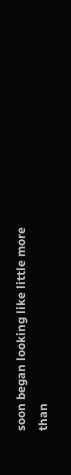soon began looking like little more than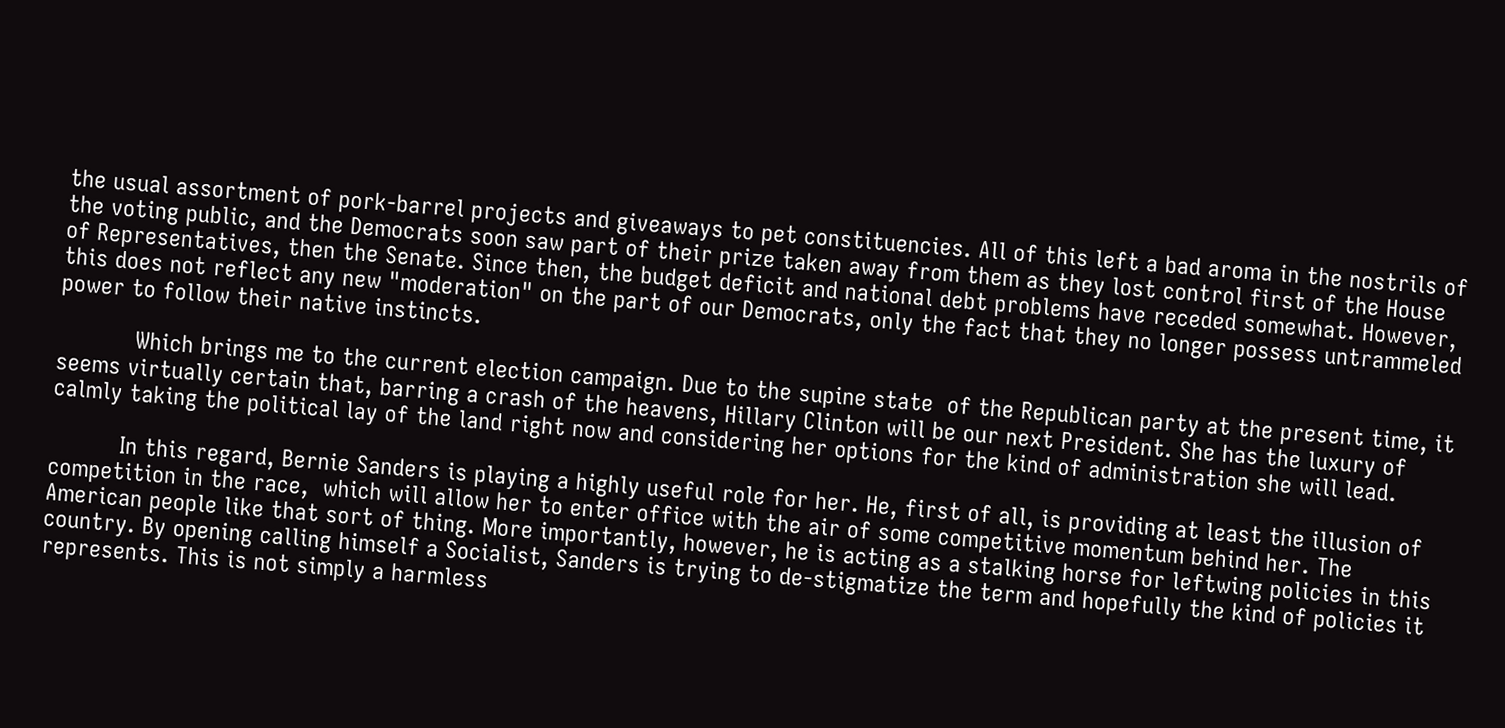the usual assortment of pork-barrel projects and giveaways to pet constituencies. All of this left a bad aroma in the nostrils of the voting public, and the Democrats soon saw part of their prize taken away from them as they lost control first of the House of Representatives, then the Senate. Since then, the budget deficit and national debt problems have receded somewhat. However, this does not reflect any new "moderation" on the part of our Democrats, only the fact that they no longer possess untrammeled power to follow their native instincts.

           Which brings me to the current election campaign. Due to the supine state  of the Republican party at the present time, it seems virtually certain that, barring a crash of the heavens, Hillary Clinton will be our next President. She has the luxury of calmly taking the political lay of the land right now and considering her options for the kind of administration she will lead.

          In this regard, Bernie Sanders is playing a highly useful role for her. He, first of all, is providing at least the illusion of competition in the race,  which will allow her to enter office with the air of some competitive momentum behind her. The American people like that sort of thing. More importantly, however, he is acting as a stalking horse for leftwing policies in this country. By opening calling himself a Socialist, Sanders is trying to de-stigmatize the term and hopefully the kind of policies it represents. This is not simply a harmless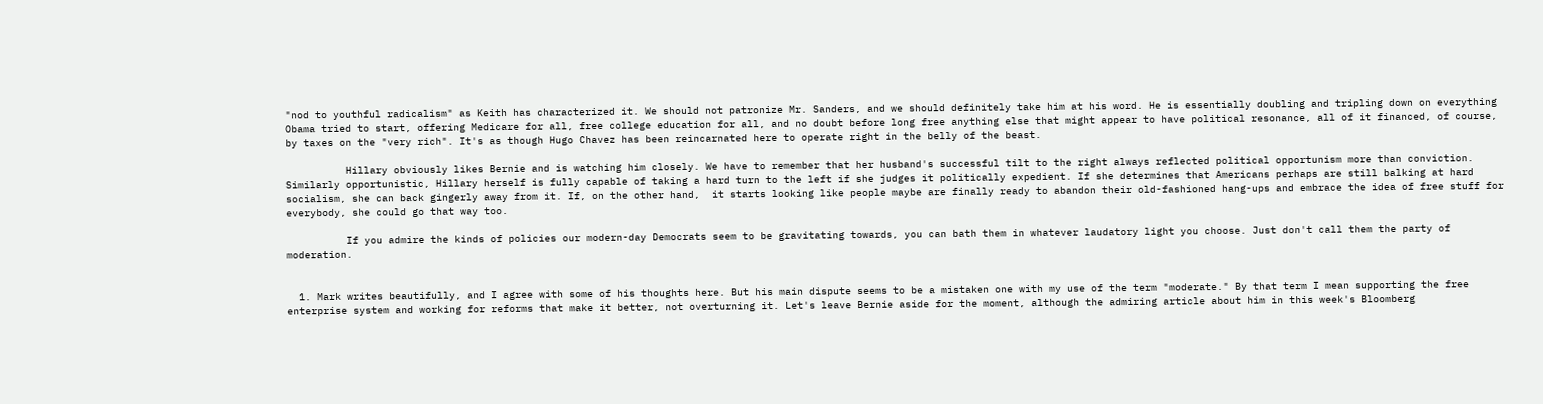"nod to youthful radicalism" as Keith has characterized it. We should not patronize Mr. Sanders, and we should definitely take him at his word. He is essentially doubling and tripling down on everything Obama tried to start, offering Medicare for all, free college education for all, and no doubt before long free anything else that might appear to have political resonance, all of it financed, of course, by taxes on the "very rich". It's as though Hugo Chavez has been reincarnated here to operate right in the belly of the beast.

          Hillary obviously likes Bernie and is watching him closely. We have to remember that her husband's successful tilt to the right always reflected political opportunism more than conviction. Similarly opportunistic, Hillary herself is fully capable of taking a hard turn to the left if she judges it politically expedient. If she determines that Americans perhaps are still balking at hard socialism, she can back gingerly away from it. If, on the other hand,  it starts looking like people maybe are finally ready to abandon their old-fashioned hang-ups and embrace the idea of free stuff for everybody, she could go that way too.

          If you admire the kinds of policies our modern-day Democrats seem to be gravitating towards, you can bath them in whatever laudatory light you choose. Just don't call them the party of moderation.


  1. Mark writes beautifully, and I agree with some of his thoughts here. But his main dispute seems to be a mistaken one with my use of the term "moderate." By that term I mean supporting the free enterprise system and working for reforms that make it better, not overturning it. Let's leave Bernie aside for the moment, although the admiring article about him in this week's Bloomberg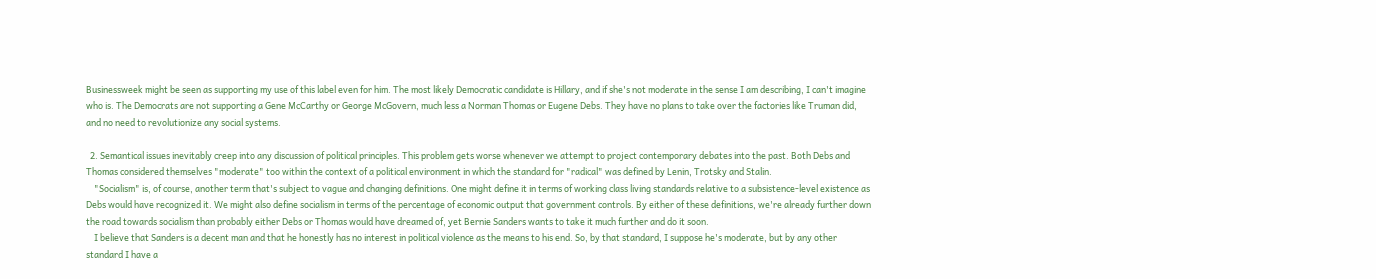Businessweek might be seen as supporting my use of this label even for him. The most likely Democratic candidate is Hillary, and if she's not moderate in the sense I am describing, I can't imagine who is. The Democrats are not supporting a Gene McCarthy or George McGovern, much less a Norman Thomas or Eugene Debs. They have no plans to take over the factories like Truman did, and no need to revolutionize any social systems.

  2. Semantical issues inevitably creep into any discussion of political principles. This problem gets worse whenever we attempt to project contemporary debates into the past. Both Debs and Thomas considered themselves "moderate" too within the context of a political environment in which the standard for "radical" was defined by Lenin, Trotsky and Stalin.
    "Socialism" is, of course, another term that's subject to vague and changing definitions. One might define it in terms of working class living standards relative to a subsistence-level existence as Debs would have recognized it. We might also define socialism in terms of the percentage of economic output that government controls. By either of these definitions, we're already further down the road towards socialism than probably either Debs or Thomas would have dreamed of, yet Bernie Sanders wants to take it much further and do it soon.
    I believe that Sanders is a decent man and that he honestly has no interest in political violence as the means to his end. So, by that standard, I suppose he's moderate, but by any other standard I have a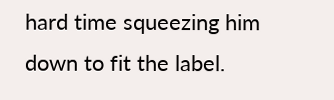hard time squeezing him down to fit the label.